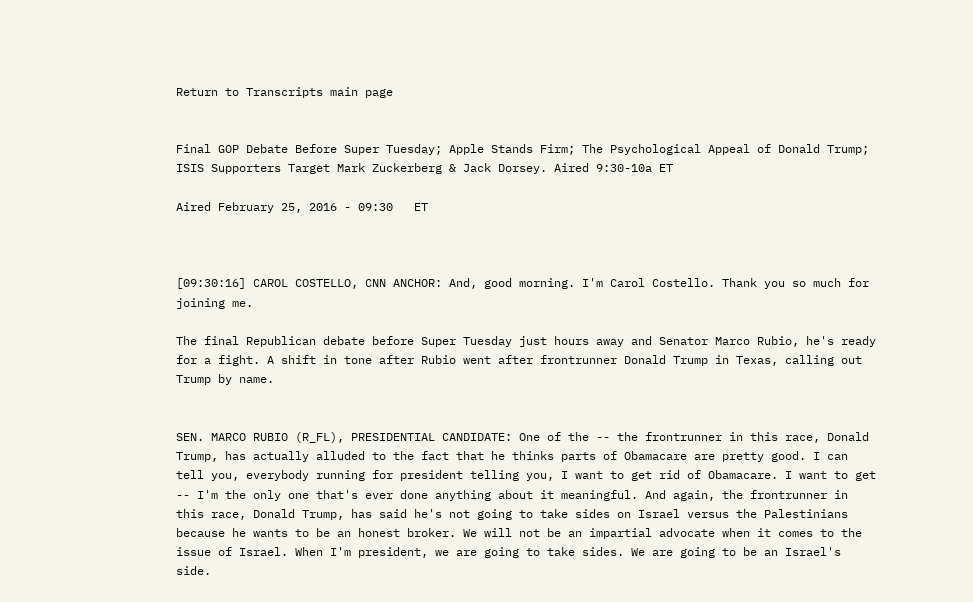Return to Transcripts main page


Final GOP Debate Before Super Tuesday; Apple Stands Firm; The Psychological Appeal of Donald Trump; ISIS Supporters Target Mark Zuckerberg & Jack Dorsey. Aired 9:30-10a ET

Aired February 25, 2016 - 09:30   ET



[09:30:16] CAROL COSTELLO, CNN ANCHOR: And, good morning. I'm Carol Costello. Thank you so much for joining me.

The final Republican debate before Super Tuesday just hours away and Senator Marco Rubio, he's ready for a fight. A shift in tone after Rubio went after frontrunner Donald Trump in Texas, calling out Trump by name.


SEN. MARCO RUBIO (R_FL), PRESIDENTIAL CANDIDATE: One of the -- the frontrunner in this race, Donald Trump, has actually alluded to the fact that he thinks parts of Obamacare are pretty good. I can tell you, everybody running for president telling you, I want to get rid of Obamacare. I want to get -- I'm the only one that's ever done anything about it meaningful. And again, the frontrunner in this race, Donald Trump, has said he's not going to take sides on Israel versus the Palestinians because he wants to be an honest broker. We will not be an impartial advocate when it comes to the issue of Israel. When I'm president, we are going to take sides. We are going to be an Israel's side.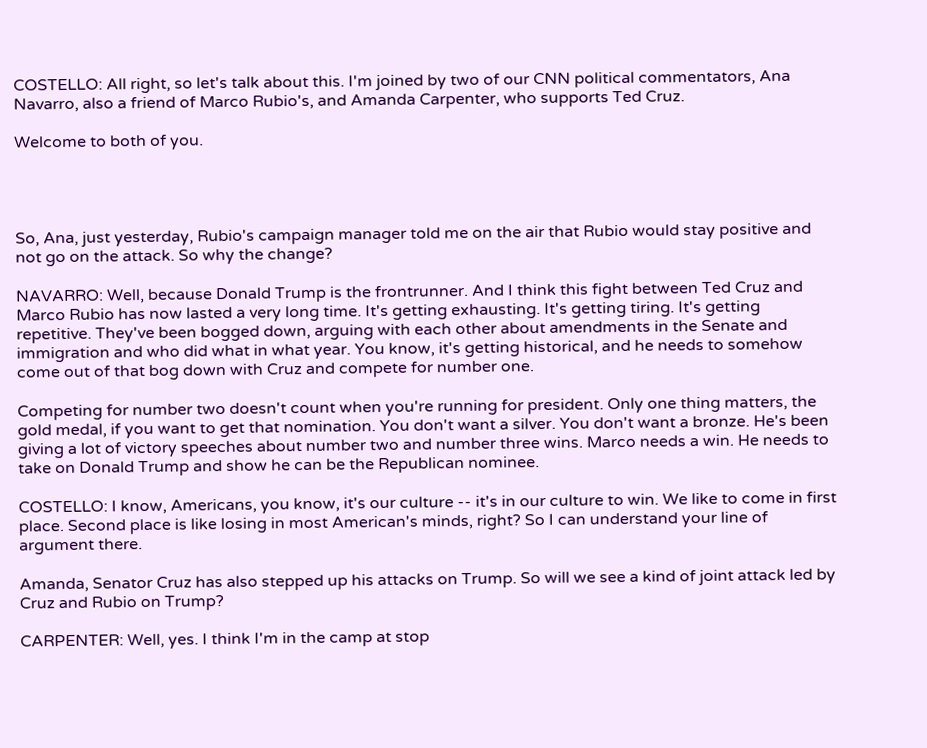COSTELLO: All right, so let's talk about this. I'm joined by two of our CNN political commentators, Ana Navarro, also a friend of Marco Rubio's, and Amanda Carpenter, who supports Ted Cruz.

Welcome to both of you.




So, Ana, just yesterday, Rubio's campaign manager told me on the air that Rubio would stay positive and not go on the attack. So why the change?

NAVARRO: Well, because Donald Trump is the frontrunner. And I think this fight between Ted Cruz and Marco Rubio has now lasted a very long time. It's getting exhausting. It's getting tiring. It's getting repetitive. They've been bogged down, arguing with each other about amendments in the Senate and immigration and who did what in what year. You know, it's getting historical, and he needs to somehow come out of that bog down with Cruz and compete for number one.

Competing for number two doesn't count when you're running for president. Only one thing matters, the gold medal, if you want to get that nomination. You don't want a silver. You don't want a bronze. He's been giving a lot of victory speeches about number two and number three wins. Marco needs a win. He needs to take on Donald Trump and show he can be the Republican nominee.

COSTELLO: I know, Americans, you know, it's our culture -- it's in our culture to win. We like to come in first place. Second place is like losing in most American's minds, right? So I can understand your line of argument there.

Amanda, Senator Cruz has also stepped up his attacks on Trump. So will we see a kind of joint attack led by Cruz and Rubio on Trump?

CARPENTER: Well, yes. I think I'm in the camp at stop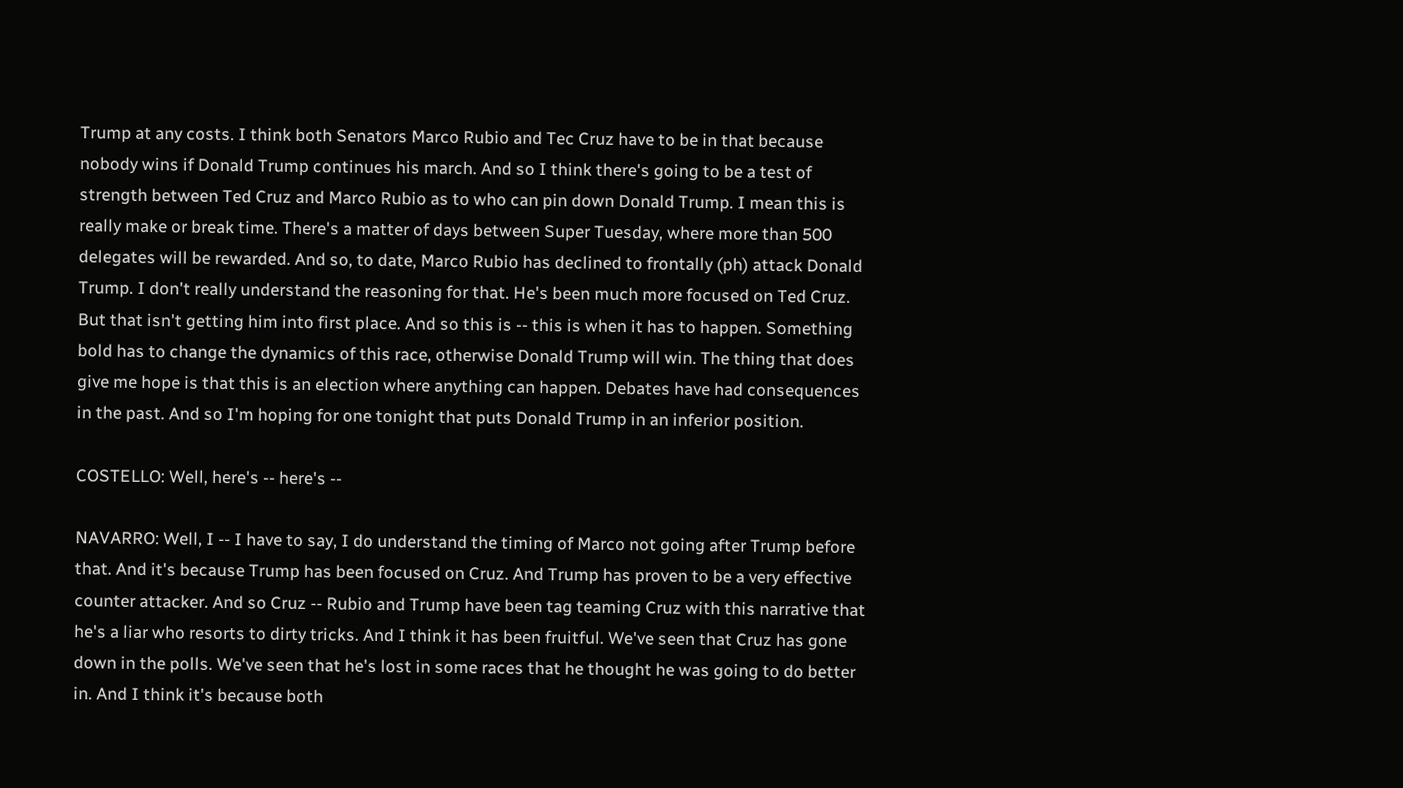Trump at any costs. I think both Senators Marco Rubio and Tec Cruz have to be in that because nobody wins if Donald Trump continues his march. And so I think there's going to be a test of strength between Ted Cruz and Marco Rubio as to who can pin down Donald Trump. I mean this is really make or break time. There's a matter of days between Super Tuesday, where more than 500 delegates will be rewarded. And so, to date, Marco Rubio has declined to frontally (ph) attack Donald Trump. I don't really understand the reasoning for that. He's been much more focused on Ted Cruz. But that isn't getting him into first place. And so this is -- this is when it has to happen. Something bold has to change the dynamics of this race, otherwise Donald Trump will win. The thing that does give me hope is that this is an election where anything can happen. Debates have had consequences in the past. And so I'm hoping for one tonight that puts Donald Trump in an inferior position.

COSTELLO: Well, here's -- here's --

NAVARRO: Well, I -- I have to say, I do understand the timing of Marco not going after Trump before that. And it's because Trump has been focused on Cruz. And Trump has proven to be a very effective counter attacker. And so Cruz -- Rubio and Trump have been tag teaming Cruz with this narrative that he's a liar who resorts to dirty tricks. And I think it has been fruitful. We've seen that Cruz has gone down in the polls. We've seen that he's lost in some races that he thought he was going to do better in. And I think it's because both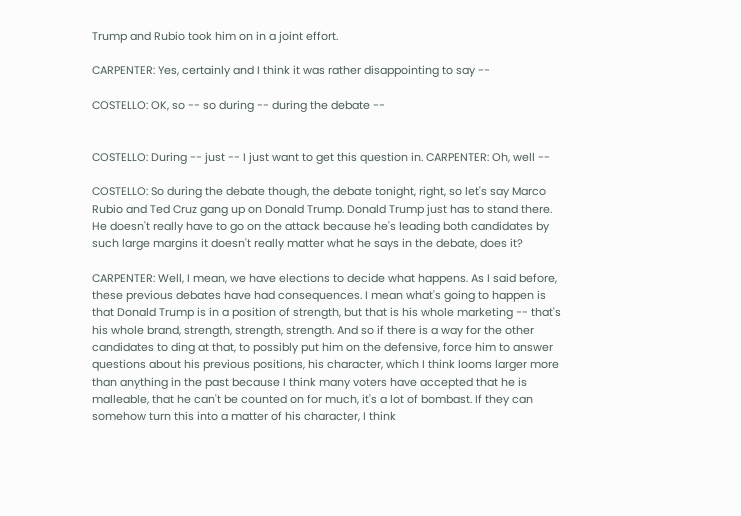Trump and Rubio took him on in a joint effort.

CARPENTER: Yes, certainly and I think it was rather disappointing to say --

COSTELLO: OK, so -- so during -- during the debate --


COSTELLO: During -- just -- I just want to get this question in. CARPENTER: Oh, well --

COSTELLO: So during the debate though, the debate tonight, right, so let's say Marco Rubio and Ted Cruz gang up on Donald Trump. Donald Trump just has to stand there. He doesn't really have to go on the attack because he's leading both candidates by such large margins it doesn't really matter what he says in the debate, does it?

CARPENTER: Well, I mean, we have elections to decide what happens. As I said before, these previous debates have had consequences. I mean what's going to happen is that Donald Trump is in a position of strength, but that is his whole marketing -- that's his whole brand, strength, strength, strength. And so if there is a way for the other candidates to ding at that, to possibly put him on the defensive, force him to answer questions about his previous positions, his character, which I think looms larger more than anything in the past because I think many voters have accepted that he is malleable, that he can't be counted on for much, it's a lot of bombast. If they can somehow turn this into a matter of his character, I think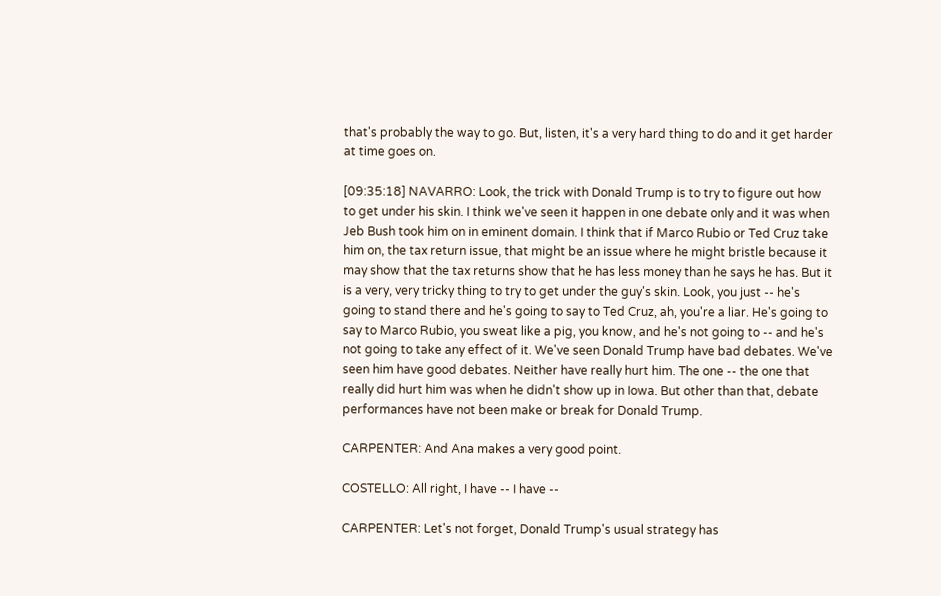that's probably the way to go. But, listen, it's a very hard thing to do and it get harder at time goes on.

[09:35:18] NAVARRO: Look, the trick with Donald Trump is to try to figure out how to get under his skin. I think we've seen it happen in one debate only and it was when Jeb Bush took him on in eminent domain. I think that if Marco Rubio or Ted Cruz take him on, the tax return issue, that might be an issue where he might bristle because it may show that the tax returns show that he has less money than he says he has. But it is a very, very tricky thing to try to get under the guy's skin. Look, you just -- he's going to stand there and he's going to say to Ted Cruz, ah, you're a liar. He's going to say to Marco Rubio, you sweat like a pig, you know, and he's not going to -- and he's not going to take any effect of it. We've seen Donald Trump have bad debates. We've seen him have good debates. Neither have really hurt him. The one -- the one that really did hurt him was when he didn't show up in Iowa. But other than that, debate performances have not been make or break for Donald Trump.

CARPENTER: And Ana makes a very good point.

COSTELLO: All right, I have -- I have --

CARPENTER: Let's not forget, Donald Trump's usual strategy has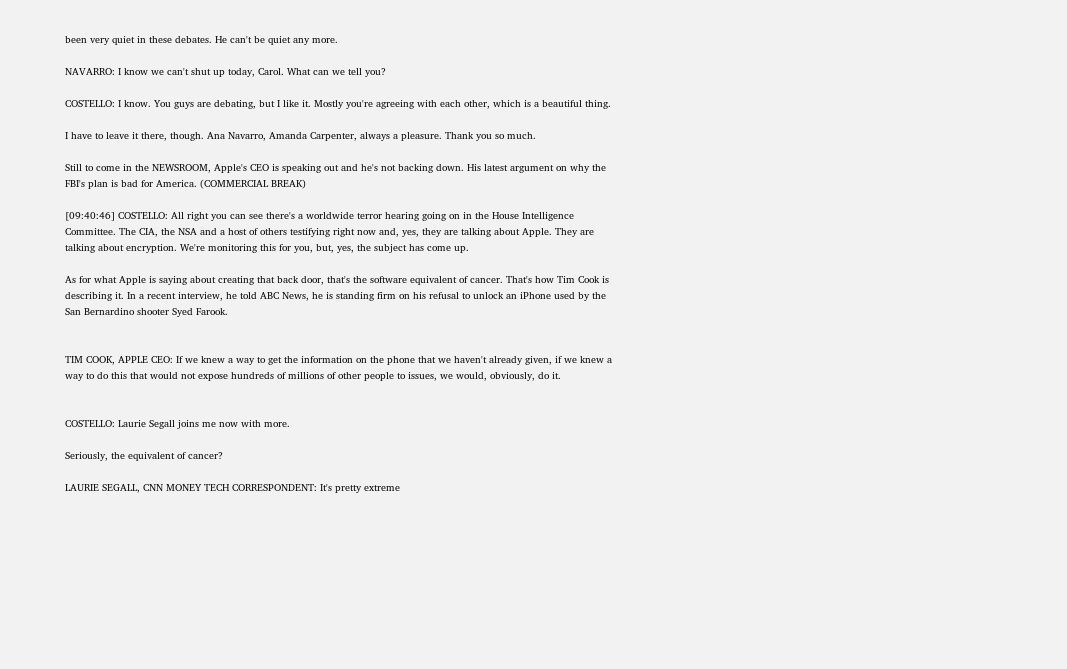been very quiet in these debates. He can't be quiet any more.

NAVARRO: I know we can't shut up today, Carol. What can we tell you?

COSTELLO: I know. You guys are debating, but I like it. Mostly you're agreeing with each other, which is a beautiful thing.

I have to leave it there, though. Ana Navarro, Amanda Carpenter, always a pleasure. Thank you so much.

Still to come in the NEWSROOM, Apple's CEO is speaking out and he's not backing down. His latest argument on why the FBI's plan is bad for America. (COMMERCIAL BREAK)

[09:40:46] COSTELLO: All right you can see there's a worldwide terror hearing going on in the House Intelligence Committee. The CIA, the NSA and a host of others testifying right now and, yes, they are talking about Apple. They are talking about encryption. We're monitoring this for you, but, yes, the subject has come up.

As for what Apple is saying about creating that back door, that's the software equivalent of cancer. That's how Tim Cook is describing it. In a recent interview, he told ABC News, he is standing firm on his refusal to unlock an iPhone used by the San Bernardino shooter Syed Farook.


TIM COOK, APPLE CEO: If we knew a way to get the information on the phone that we haven't already given, if we knew a way to do this that would not expose hundreds of millions of other people to issues, we would, obviously, do it.


COSTELLO: Laurie Segall joins me now with more.

Seriously, the equivalent of cancer?

LAURIE SEGALL, CNN MONEY TECH CORRESPONDENT: It's pretty extreme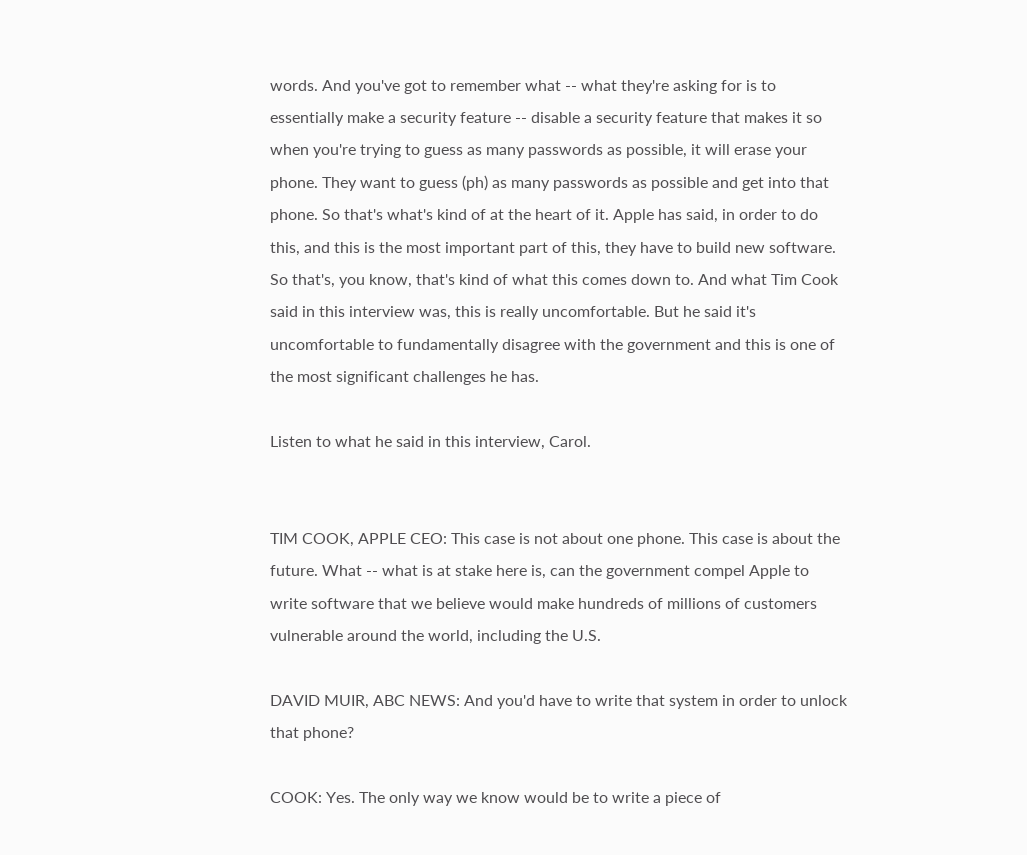words. And you've got to remember what -- what they're asking for is to essentially make a security feature -- disable a security feature that makes it so when you're trying to guess as many passwords as possible, it will erase your phone. They want to guess (ph) as many passwords as possible and get into that phone. So that's what's kind of at the heart of it. Apple has said, in order to do this, and this is the most important part of this, they have to build new software. So that's, you know, that's kind of what this comes down to. And what Tim Cook said in this interview was, this is really uncomfortable. But he said it's uncomfortable to fundamentally disagree with the government and this is one of the most significant challenges he has.

Listen to what he said in this interview, Carol.


TIM COOK, APPLE CEO: This case is not about one phone. This case is about the future. What -- what is at stake here is, can the government compel Apple to write software that we believe would make hundreds of millions of customers vulnerable around the world, including the U.S.

DAVID MUIR, ABC NEWS: And you'd have to write that system in order to unlock that phone?

COOK: Yes. The only way we know would be to write a piece of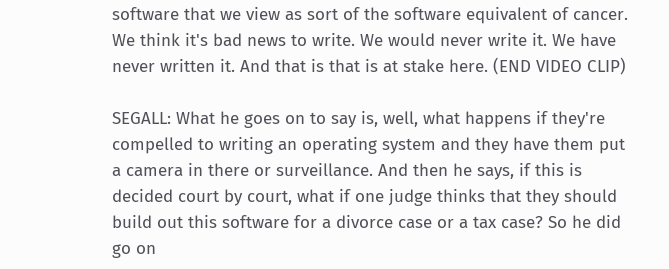software that we view as sort of the software equivalent of cancer. We think it's bad news to write. We would never write it. We have never written it. And that is that is at stake here. (END VIDEO CLIP)

SEGALL: What he goes on to say is, well, what happens if they're compelled to writing an operating system and they have them put a camera in there or surveillance. And then he says, if this is decided court by court, what if one judge thinks that they should build out this software for a divorce case or a tax case? So he did go on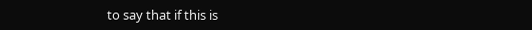to say that if this is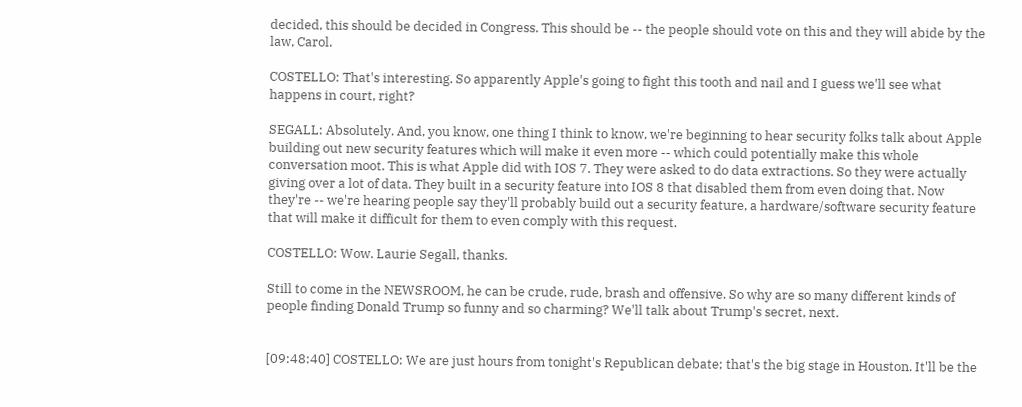decided, this should be decided in Congress. This should be -- the people should vote on this and they will abide by the law, Carol.

COSTELLO: That's interesting. So apparently Apple's going to fight this tooth and nail and I guess we'll see what happens in court, right?

SEGALL: Absolutely. And, you know, one thing I think to know, we're beginning to hear security folks talk about Apple building out new security features which will make it even more -- which could potentially make this whole conversation moot. This is what Apple did with IOS 7. They were asked to do data extractions. So they were actually giving over a lot of data. They built in a security feature into IOS 8 that disabled them from even doing that. Now they're -- we're hearing people say they'll probably build out a security feature, a hardware/software security feature that will make it difficult for them to even comply with this request.

COSTELLO: Wow. Laurie Segall, thanks.

Still to come in the NEWSROOM, he can be crude, rude, brash and offensive. So why are so many different kinds of people finding Donald Trump so funny and so charming? We'll talk about Trump's secret, next.


[09:48:40] COSTELLO: We are just hours from tonight's Republican debate; that's the big stage in Houston. It'll be the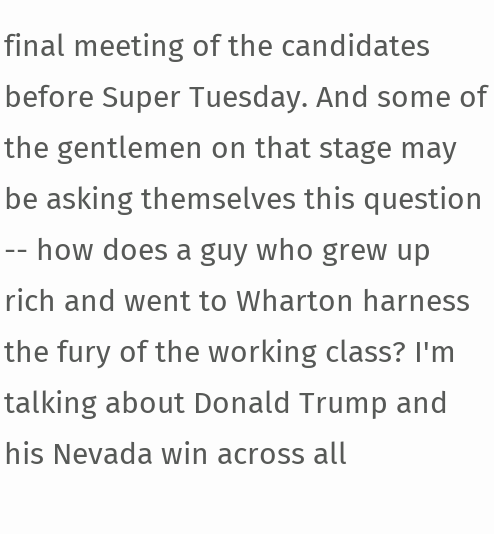final meeting of the candidates before Super Tuesday. And some of the gentlemen on that stage may be asking themselves this question -- how does a guy who grew up rich and went to Wharton harness the fury of the working class? I'm talking about Donald Trump and his Nevada win across all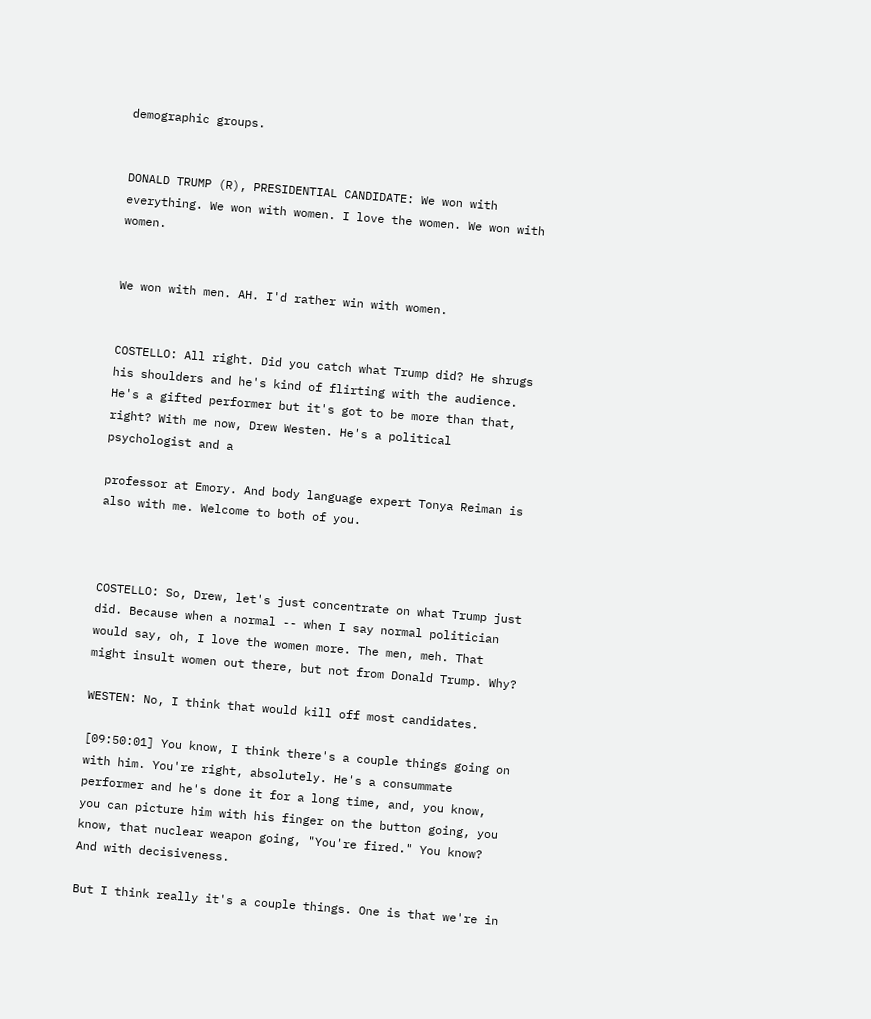demographic groups.


DONALD TRUMP (R), PRESIDENTIAL CANDIDATE: We won with everything. We won with women. I love the women. We won with women.


We won with men. AH. I'd rather win with women.


COSTELLO: All right. Did you catch what Trump did? He shrugs his shoulders and he's kind of flirting with the audience. He's a gifted performer but it's got to be more than that, right? With me now, Drew Westen. He's a political psychologist and a

professor at Emory. And body language expert Tonya Reiman is also with me. Welcome to both of you.



COSTELLO: So, Drew, let's just concentrate on what Trump just did. Because when a normal -- when I say normal politician would say, oh, I love the women more. The men, meh. That might insult women out there, but not from Donald Trump. Why?

WESTEN: No, I think that would kill off most candidates.

[09:50:01] You know, I think there's a couple things going on with him. You're right, absolutely. He's a consummate performer and he's done it for a long time, and, you know, you can picture him with his finger on the button going, you know, that nuclear weapon going, "You're fired." You know? And with decisiveness.

But I think really it's a couple things. One is that we're in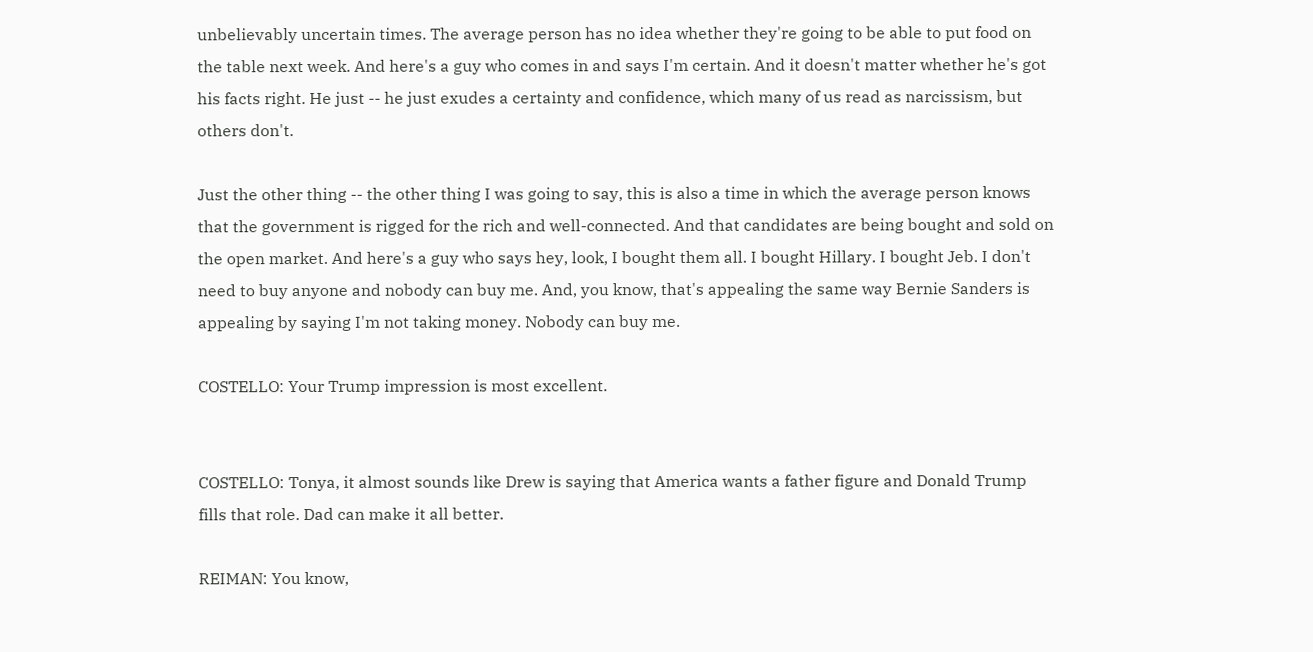unbelievably uncertain times. The average person has no idea whether they're going to be able to put food on the table next week. And here's a guy who comes in and says I'm certain. And it doesn't matter whether he's got his facts right. He just -- he just exudes a certainty and confidence, which many of us read as narcissism, but others don't.

Just the other thing -- the other thing I was going to say, this is also a time in which the average person knows that the government is rigged for the rich and well-connected. And that candidates are being bought and sold on the open market. And here's a guy who says hey, look, I bought them all. I bought Hillary. I bought Jeb. I don't need to buy anyone and nobody can buy me. And, you know, that's appealing the same way Bernie Sanders is appealing by saying I'm not taking money. Nobody can buy me.

COSTELLO: Your Trump impression is most excellent.


COSTELLO: Tonya, it almost sounds like Drew is saying that America wants a father figure and Donald Trump fills that role. Dad can make it all better.

REIMAN: You know,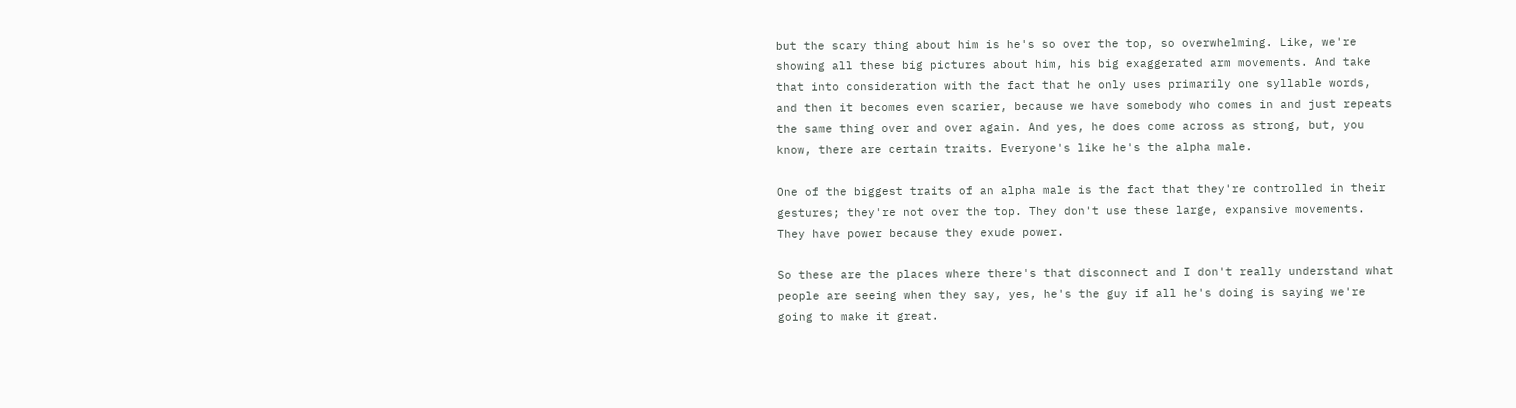but the scary thing about him is he's so over the top, so overwhelming. Like, we're showing all these big pictures about him, his big exaggerated arm movements. And take that into consideration with the fact that he only uses primarily one syllable words, and then it becomes even scarier, because we have somebody who comes in and just repeats the same thing over and over again. And yes, he does come across as strong, but, you know, there are certain traits. Everyone's like he's the alpha male.

One of the biggest traits of an alpha male is the fact that they're controlled in their gestures; they're not over the top. They don't use these large, expansive movements. They have power because they exude power.

So these are the places where there's that disconnect and I don't really understand what people are seeing when they say, yes, he's the guy if all he's doing is saying we're going to make it great.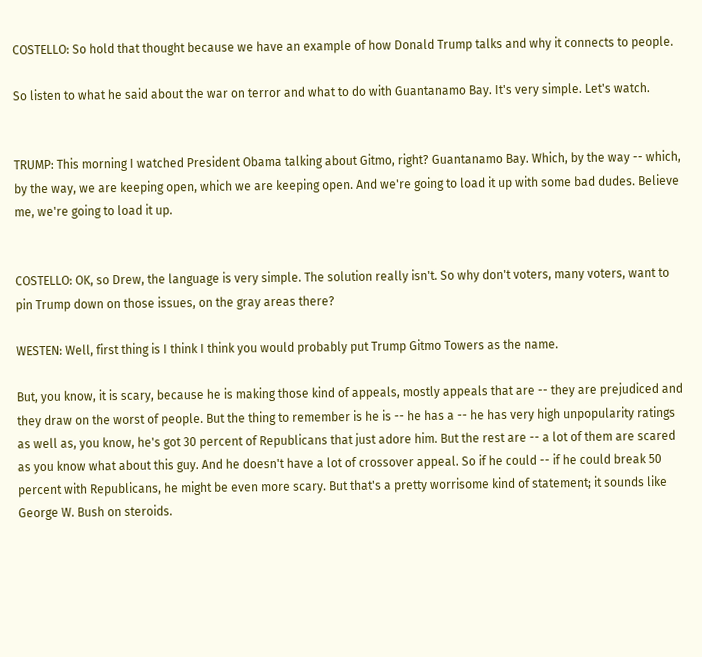COSTELLO: So hold that thought because we have an example of how Donald Trump talks and why it connects to people.

So listen to what he said about the war on terror and what to do with Guantanamo Bay. It's very simple. Let's watch.


TRUMP: This morning I watched President Obama talking about Gitmo, right? Guantanamo Bay. Which, by the way -- which, by the way, we are keeping open, which we are keeping open. And we're going to load it up with some bad dudes. Believe me, we're going to load it up.


COSTELLO: OK, so Drew, the language is very simple. The solution really isn't. So why don't voters, many voters, want to pin Trump down on those issues, on the gray areas there?

WESTEN: Well, first thing is I think I think you would probably put Trump Gitmo Towers as the name.

But, you know, it is scary, because he is making those kind of appeals, mostly appeals that are -- they are prejudiced and they draw on the worst of people. But the thing to remember is he is -- he has a -- he has very high unpopularity ratings as well as, you know, he's got 30 percent of Republicans that just adore him. But the rest are -- a lot of them are scared as you know what about this guy. And he doesn't have a lot of crossover appeal. So if he could -- if he could break 50 percent with Republicans, he might be even more scary. But that's a pretty worrisome kind of statement; it sounds like George W. Bush on steroids.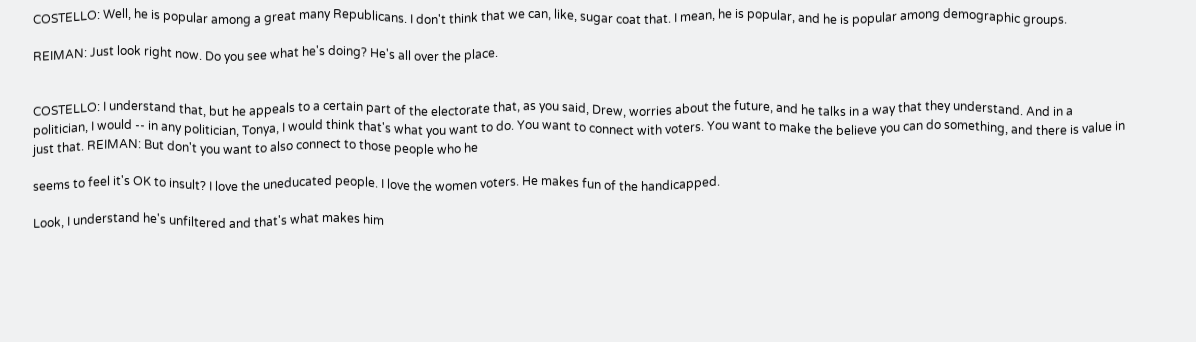COSTELLO: Well, he is popular among a great many Republicans. I don't think that we can, like, sugar coat that. I mean, he is popular, and he is popular among demographic groups.

REIMAN: Just look right now. Do you see what he's doing? He's all over the place.


COSTELLO: I understand that, but he appeals to a certain part of the electorate that, as you said, Drew, worries about the future, and he talks in a way that they understand. And in a politician, I would -- in any politician, Tonya, I would think that's what you want to do. You want to connect with voters. You want to make the believe you can do something, and there is value in just that. REIMAN: But don't you want to also connect to those people who he

seems to feel it's OK to insult? I love the uneducated people. I love the women voters. He makes fun of the handicapped.

Look, I understand he's unfiltered and that's what makes him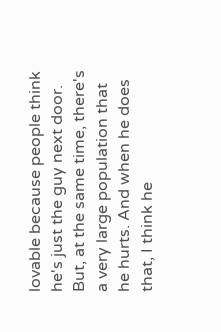lovable because people think he's just the guy next door. But, at the same time, there's a very large population that he hurts. And when he does that, I think he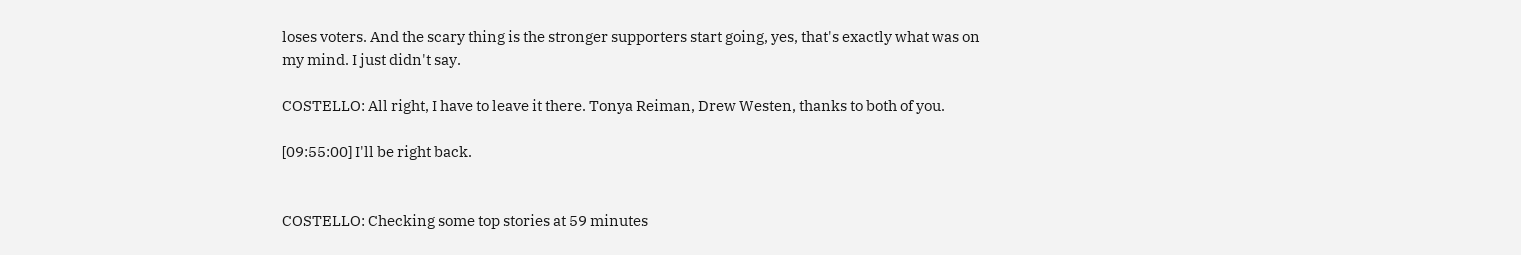loses voters. And the scary thing is the stronger supporters start going, yes, that's exactly what was on my mind. I just didn't say.

COSTELLO: All right, I have to leave it there. Tonya Reiman, Drew Westen, thanks to both of you.

[09:55:00] I'll be right back.


COSTELLO: Checking some top stories at 59 minutes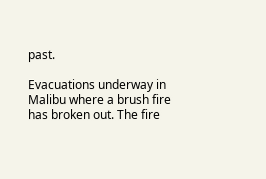past.

Evacuations underway in Malibu where a brush fire has broken out. The fire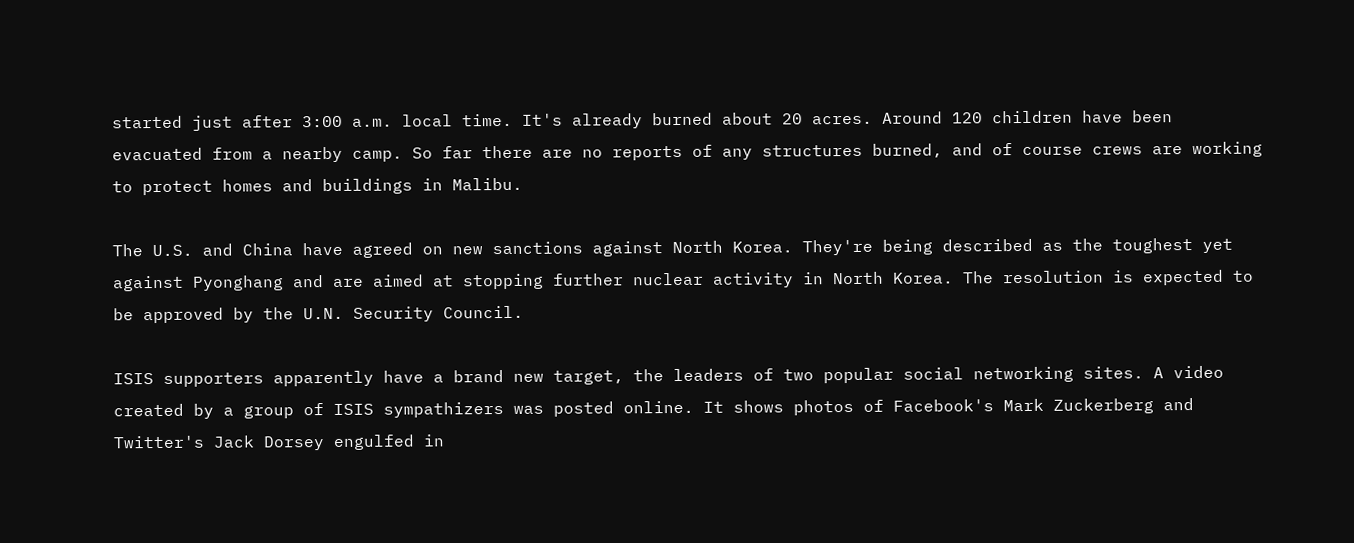started just after 3:00 a.m. local time. It's already burned about 20 acres. Around 120 children have been evacuated from a nearby camp. So far there are no reports of any structures burned, and of course crews are working to protect homes and buildings in Malibu.

The U.S. and China have agreed on new sanctions against North Korea. They're being described as the toughest yet against Pyonghang and are aimed at stopping further nuclear activity in North Korea. The resolution is expected to be approved by the U.N. Security Council.

ISIS supporters apparently have a brand new target, the leaders of two popular social networking sites. A video created by a group of ISIS sympathizers was posted online. It shows photos of Facebook's Mark Zuckerberg and Twitter's Jack Dorsey engulfed in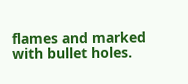flames and marked with bullet holes.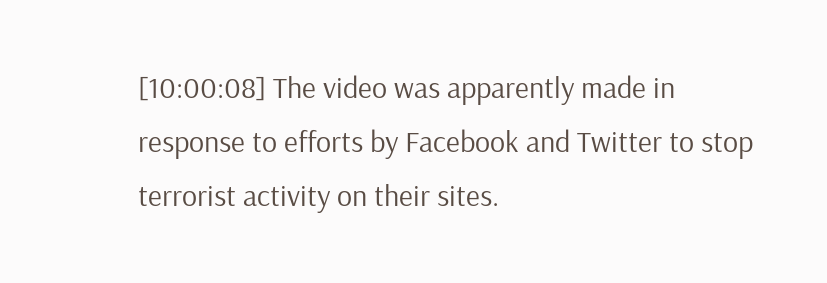[10:00:08] The video was apparently made in response to efforts by Facebook and Twitter to stop terrorist activity on their sites.